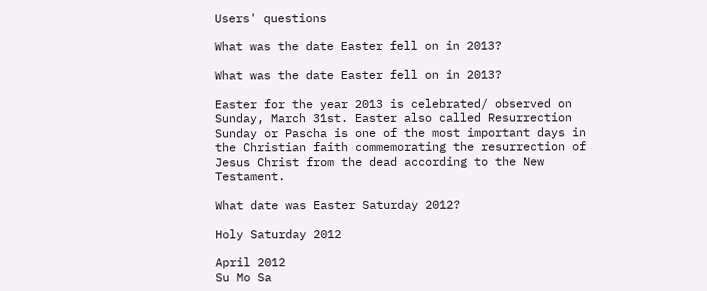Users' questions

What was the date Easter fell on in 2013?

What was the date Easter fell on in 2013?

Easter for the year 2013 is celebrated/ observed on Sunday, March 31st. Easter also called Resurrection Sunday or Pascha is one of the most important days in the Christian faith commemorating the resurrection of Jesus Christ from the dead according to the New Testament.

What date was Easter Saturday 2012?

Holy Saturday 2012

April 2012
Su Mo Sa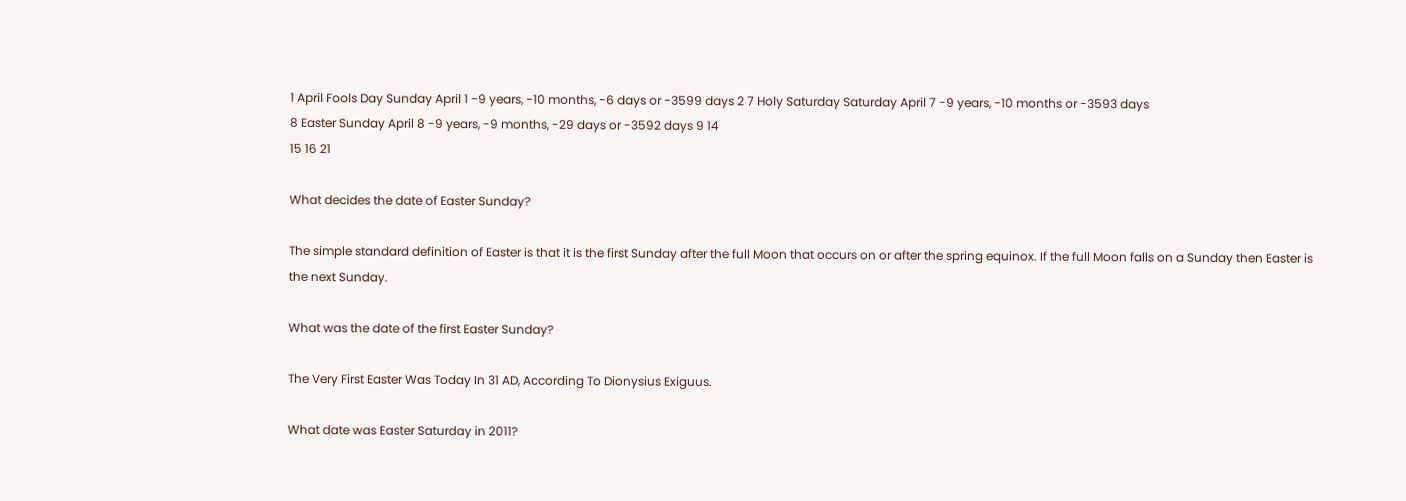1 April Fools Day Sunday April 1 -9 years, -10 months, -6 days or -3599 days 2 7 Holy Saturday Saturday April 7 -9 years, -10 months or -3593 days
8 Easter Sunday April 8 -9 years, -9 months, -29 days or -3592 days 9 14
15 16 21

What decides the date of Easter Sunday?

The simple standard definition of Easter is that it is the first Sunday after the full Moon that occurs on or after the spring equinox. If the full Moon falls on a Sunday then Easter is the next Sunday.

What was the date of the first Easter Sunday?

The Very First Easter Was Today In 31 AD, According To Dionysius Exiguus.

What date was Easter Saturday in 2011?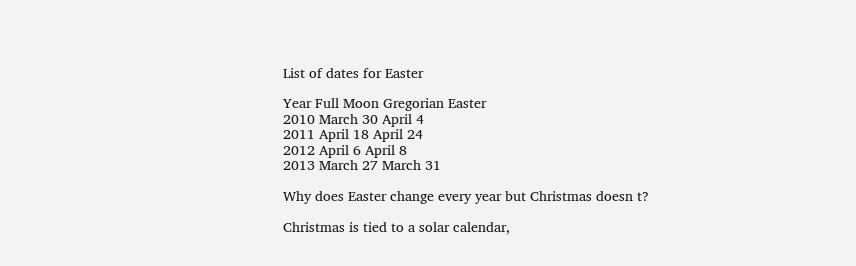List of dates for Easter

Year Full Moon Gregorian Easter
2010 March 30 April 4
2011 April 18 April 24
2012 April 6 April 8
2013 March 27 March 31

Why does Easter change every year but Christmas doesn t?

Christmas is tied to a solar calendar,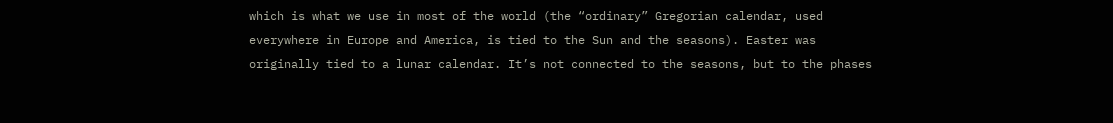which is what we use in most of the world (the “ordinary” Gregorian calendar, used everywhere in Europe and America, is tied to the Sun and the seasons). Easter was originally tied to a lunar calendar. It’s not connected to the seasons, but to the phases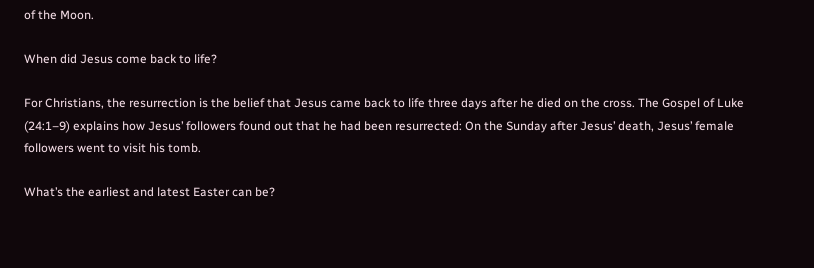of the Moon.

When did Jesus come back to life?

For Christians, the resurrection is the belief that Jesus came back to life three days after he died on the cross. The Gospel of Luke (24:1–9) explains how Jesus’ followers found out that he had been resurrected: On the Sunday after Jesus’ death, Jesus’ female followers went to visit his tomb.

What’s the earliest and latest Easter can be?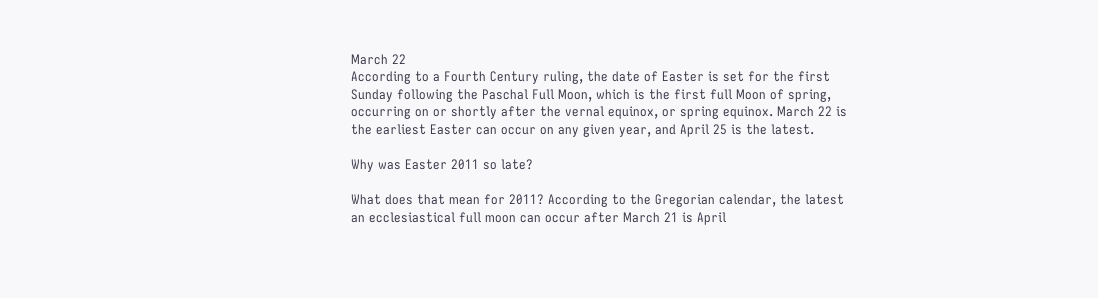March 22
According to a Fourth Century ruling, the date of Easter is set for the first Sunday following the Paschal Full Moon, which is the first full Moon of spring, occurring on or shortly after the vernal equinox, or spring equinox. March 22 is the earliest Easter can occur on any given year, and April 25 is the latest.

Why was Easter 2011 so late?

What does that mean for 2011? According to the Gregorian calendar, the latest an ecclesiastical full moon can occur after March 21 is April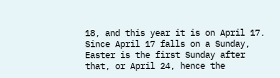18, and this year it is on April 17. Since April 17 falls on a Sunday, Easter is the first Sunday after that, or April 24, hence the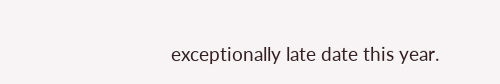exceptionally late date this year.